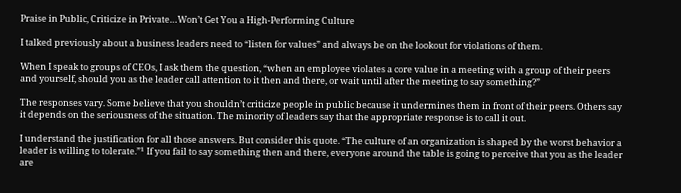Praise in Public, Criticize in Private…Won’t Get You a High-Performing Culture

I talked previously about a business leaders need to “listen for values” and always be on the lookout for violations of them.

When I speak to groups of CEOs, I ask them the question, “when an employee violates a core value in a meeting with a group of their peers and yourself, should you as the leader call attention to it then and there, or wait until after the meeting to say something?”

The responses vary. Some believe that you shouldn’t criticize people in public because it undermines them in front of their peers. Others say it depends on the seriousness of the situation. The minority of leaders say that the appropriate response is to call it out.

I understand the justification for all those answers. But consider this quote. “The culture of an organization is shaped by the worst behavior a leader is willing to tolerate.”¹ If you fail to say something then and there, everyone around the table is going to perceive that you as the leader are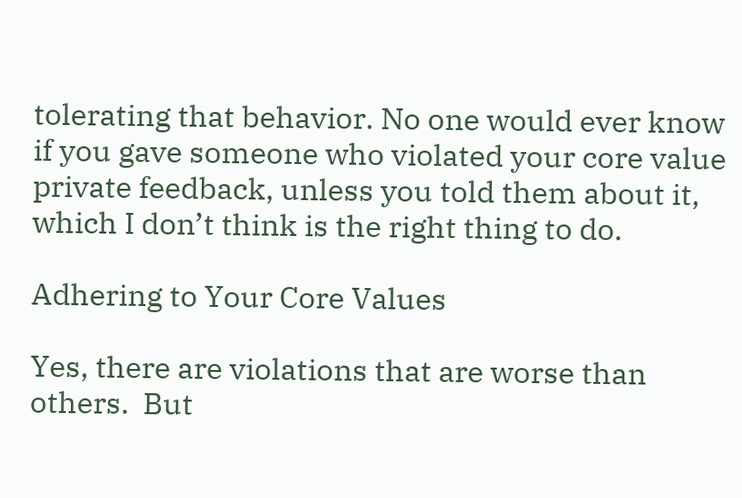tolerating that behavior. No one would ever know if you gave someone who violated your core value private feedback, unless you told them about it, which I don’t think is the right thing to do.

Adhering to Your Core Values

Yes, there are violations that are worse than others.  But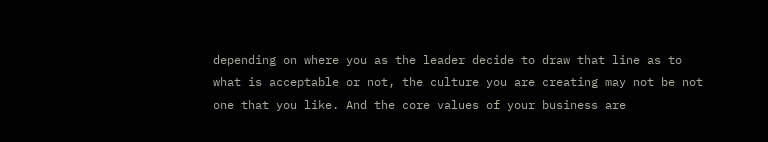depending on where you as the leader decide to draw that line as to what is acceptable or not, the culture you are creating may not be not one that you like. And the core values of your business are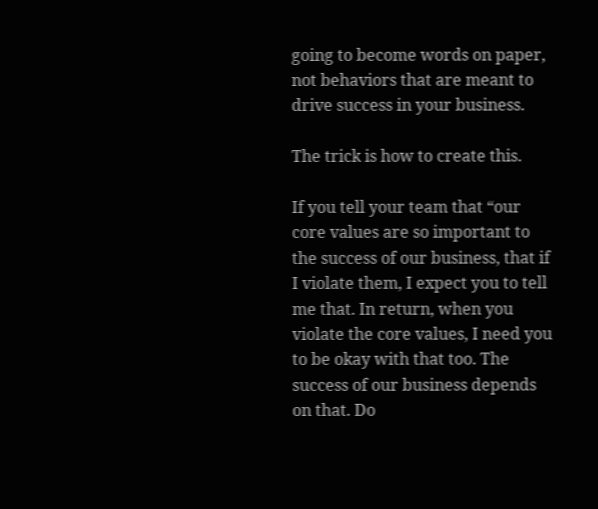going to become words on paper, not behaviors that are meant to drive success in your business.

The trick is how to create this.

If you tell your team that “our core values are so important to the success of our business, that if I violate them, I expect you to tell me that. In return, when you violate the core values, I need you to be okay with that too. The success of our business depends on that. Do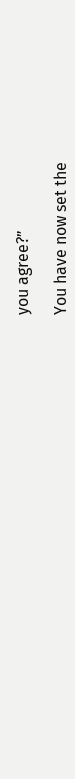you agree?”

You have now set the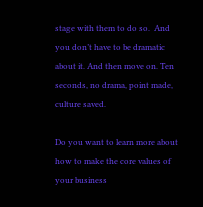stage with them to do so.  And you don’t have to be dramatic about it. And then move on. Ten seconds, no drama, point made, culture saved.

Do you want to learn more about how to make the core values of your business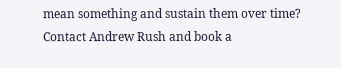mean something and sustain them over time? Contact Andrew Rush and book a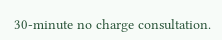30-minute no charge consultation.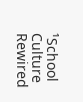¹School Culture Rewired